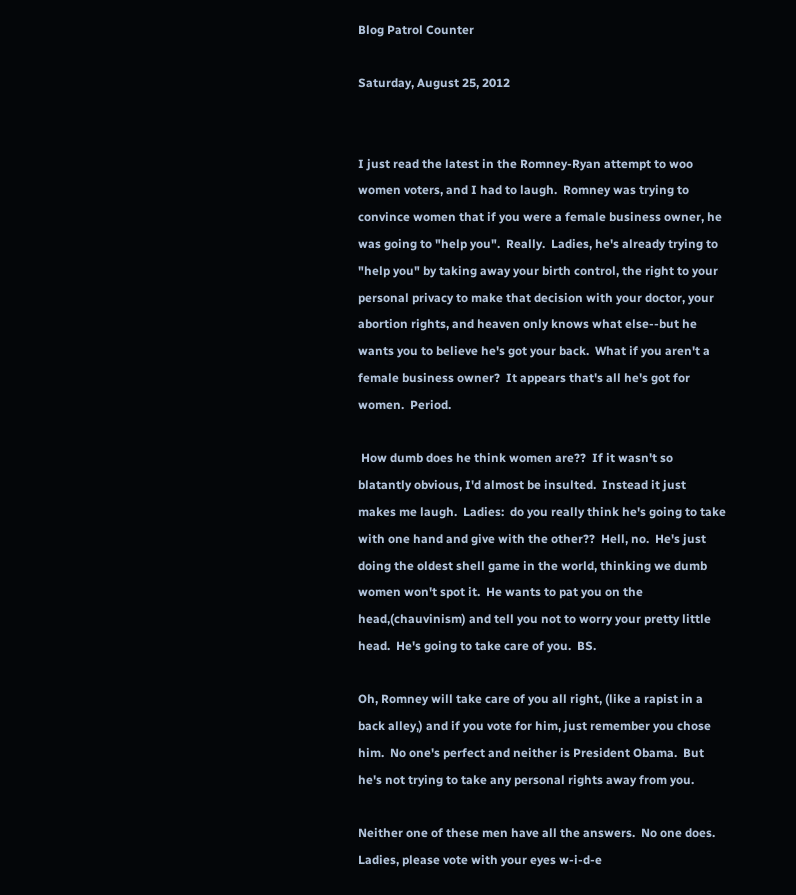Blog Patrol Counter

Saturday, August 25, 2012


I just read the latest in the Romney-Ryan attempt to woo women voters, and I had to laugh.  Romney was trying to convince women that if you were a female business owner, he was going to "help you".  Really.  Ladies, he's already trying to "help you" by taking away your birth control, the right to your personal privacy to make that decision with your doctor, your abortion rights, and heaven only knows what else--but he wants you to believe he's got your back.  What if you aren't a female business owner?  It appears that's all he's got for women.  Period.

 How dumb does he think women are??  If it wasn't so blatantly obvious, I'd almost be insulted.  Instead it just makes me laugh.  Ladies:  do you really think he's going to take with one hand and give with the other??  Hell, no.  He's just doing the oldest shell game in the world, thinking we dumb women won't spot it.  He wants to pat you on the head,(chauvinism) and tell you not to worry your pretty little head.  He's going to take care of you.  BS.

Oh, Romney will take care of you all right, (like a rapist in a back alley,) and if you vote for him, just remember you chose him.  No one's perfect and neither is President Obama.  But he's not trying to take any personal rights away from you.

Neither one of these men have all the answers.  No one does.  Ladies, please vote with your eyes w-i-d-e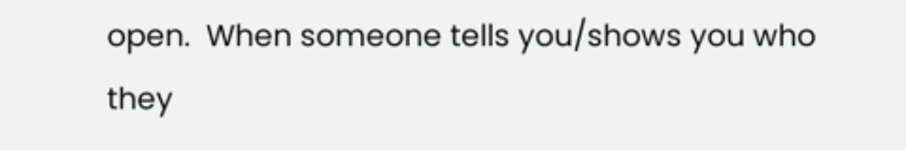open.  When someone tells you/shows you who they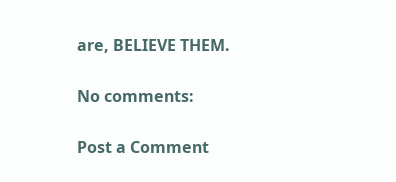are, BELIEVE THEM.

No comments:

Post a Comment